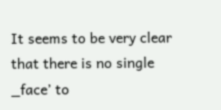It seems to be very clear that there is no single _face’ to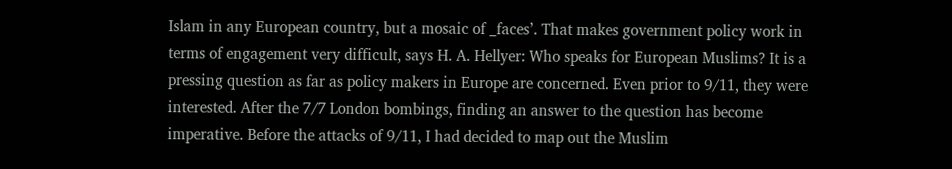Islam in any European country, but a mosaic of _faces’. That makes government policy work in terms of engagement very difficult, says H. A. Hellyer: Who speaks for European Muslims? It is a pressing question as far as policy makers in Europe are concerned. Even prior to 9/11, they were interested. After the 7/7 London bombings, finding an answer to the question has become imperative. Before the attacks of 9/11, I had decided to map out the Muslim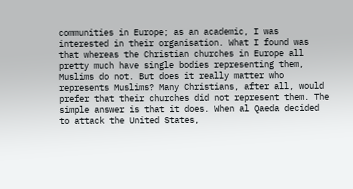communities in Europe; as an academic, I was interested in their organisation. What I found was that whereas the Christian churches in Europe all pretty much have single bodies representing them, Muslims do not. But does it really matter who represents Muslims? Many Christians, after all, would prefer that their churches did not represent them. The simple answer is that it does. When al Qaeda decided to attack the United States,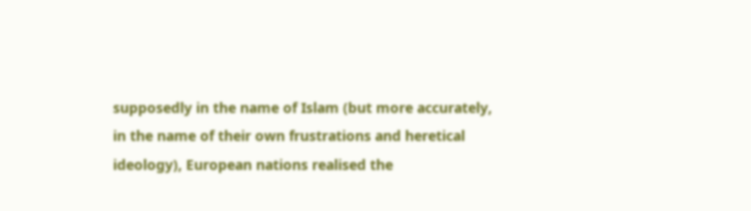supposedly in the name of Islam (but more accurately, in the name of their own frustrations and heretical ideology), European nations realised the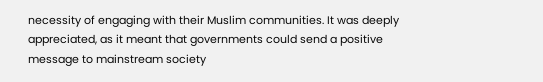necessity of engaging with their Muslim communities. It was deeply appreciated, as it meant that governments could send a positive message to mainstream society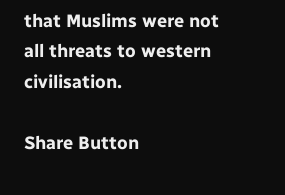that Muslims were not all threats to western civilisation.

Share Button